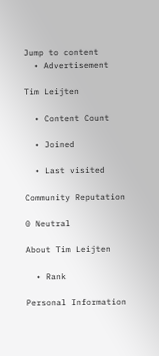Jump to content
  • Advertisement

Tim Leijten

  • Content Count

  • Joined

  • Last visited

Community Reputation

0 Neutral

About Tim Leijten

  • Rank

Personal Information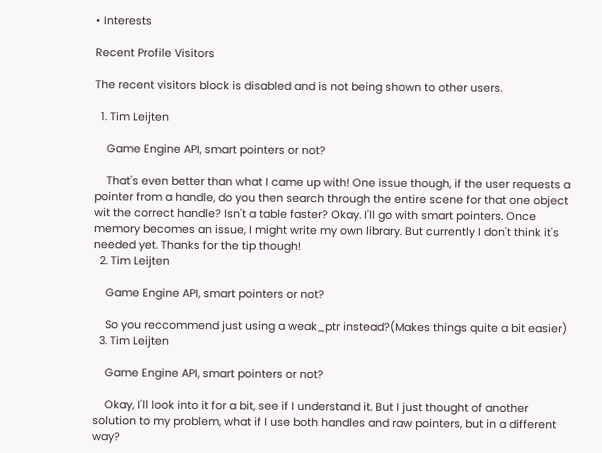• Interests

Recent Profile Visitors

The recent visitors block is disabled and is not being shown to other users.

  1. Tim Leijten

    Game Engine API, smart pointers or not?

    That's even better than what I came up with! One issue though, if the user requests a pointer from a handle, do you then search through the entire scene for that one object wit the correct handle? Isn't a table faster? Okay. I'll go with smart pointers. Once memory becomes an issue, I might write my own library. But currently I don't think it's needed yet. Thanks for the tip though!
  2. Tim Leijten

    Game Engine API, smart pointers or not?

    So you reccommend just using a weak_ptr instead?(Makes things quite a bit easier)
  3. Tim Leijten

    Game Engine API, smart pointers or not?

    Okay, I'll look into it for a bit, see if I understand it. But I just thought of another solution to my problem, what if I use both handles and raw pointers, but in a different way?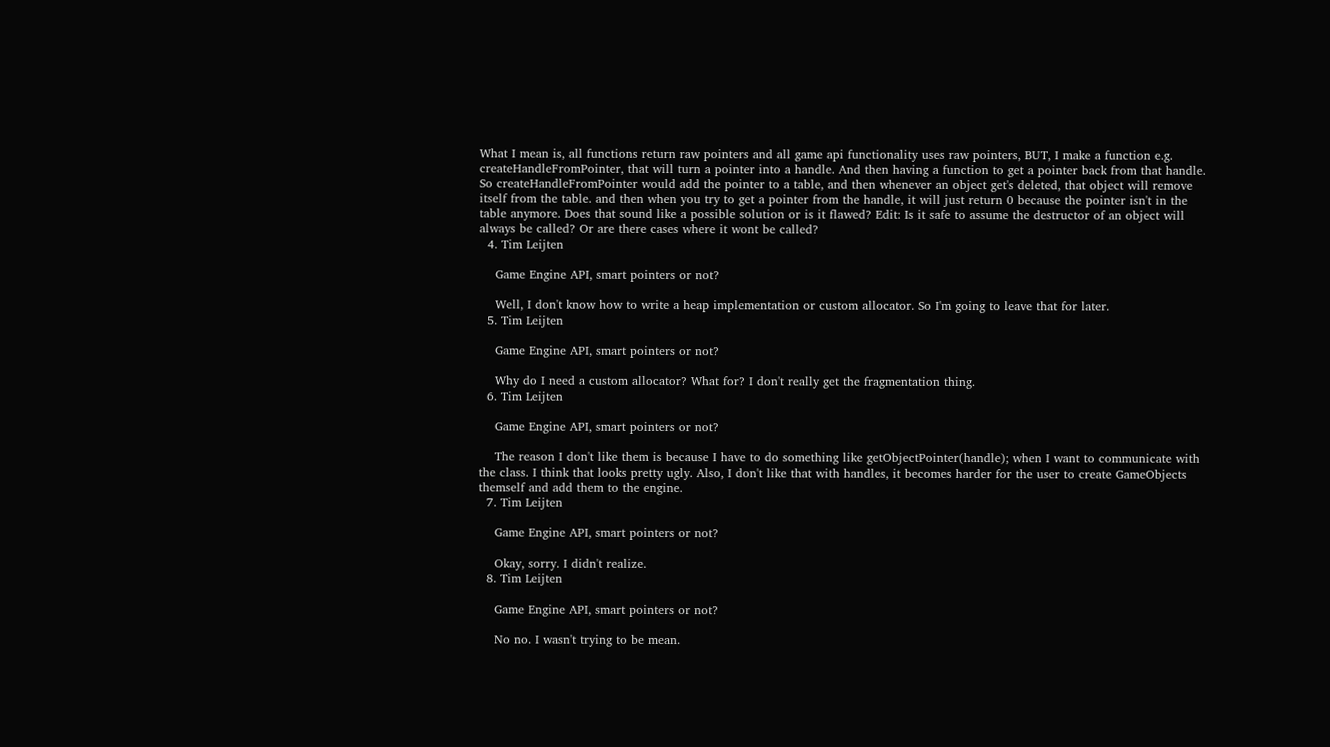What I mean is, all functions return raw pointers and all game api functionality uses raw pointers, BUT, I make a function e.g. createHandleFromPointer, that will turn a pointer into a handle. And then having a function to get a pointer back from that handle. So createHandleFromPointer would add the pointer to a table, and then whenever an object get's deleted, that object will remove itself from the table. and then when you try to get a pointer from the handle, it will just return 0 because the pointer isn't in the table anymore. Does that sound like a possible solution or is it flawed? Edit: Is it safe to assume the destructor of an object will always be called? Or are there cases where it wont be called?
  4. Tim Leijten

    Game Engine API, smart pointers or not?

    Well, I don't know how to write a heap implementation or custom allocator. So I'm going to leave that for later.
  5. Tim Leijten

    Game Engine API, smart pointers or not?

    Why do I need a custom allocator? What for? I don't really get the fragmentation thing.
  6. Tim Leijten

    Game Engine API, smart pointers or not?

    The reason I don't like them is because I have to do something like getObjectPointer(handle); when I want to communicate with the class. I think that looks pretty ugly. Also, I don't like that with handles, it becomes harder for the user to create GameObjects themself and add them to the engine.
  7. Tim Leijten

    Game Engine API, smart pointers or not?

    Okay, sorry. I didn't realize.
  8. Tim Leijten

    Game Engine API, smart pointers or not?

    No no. I wasn't trying to be mean.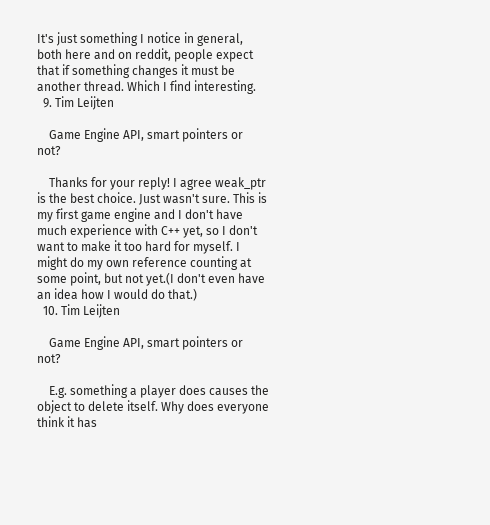It's just something I notice in general, both here and on reddit, people expect that if something changes it must be another thread. Which I find interesting.
  9. Tim Leijten

    Game Engine API, smart pointers or not?

    Thanks for your reply! I agree weak_ptr is the best choice. Just wasn't sure. This is my first game engine and I don't have much experience with C++ yet, so I don't want to make it too hard for myself. I might do my own reference counting at some point, but not yet.(I don't even have an idea how I would do that.)
  10. Tim Leijten

    Game Engine API, smart pointers or not?

    E.g. something a player does causes the object to delete itself. Why does everyone think it has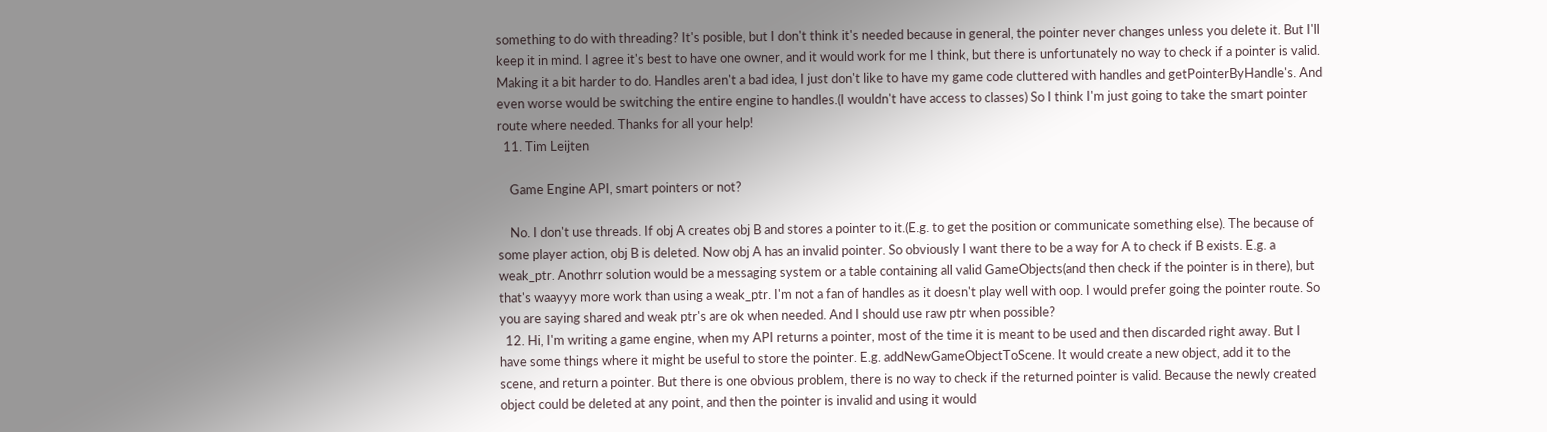something to do with threading? It's posible, but I don't think it's needed because in general, the pointer never changes unless you delete it. But I'll keep it in mind. I agree it's best to have one owner, and it would work for me I think, but there is unfortunately no way to check if a pointer is valid. Making it a bit harder to do. Handles aren't a bad idea, I just don't like to have my game code cluttered with handles and getPointerByHandle's. And even worse would be switching the entire engine to handles.(I wouldn't have access to classes) So I think I'm just going to take the smart pointer route where needed. Thanks for all your help!
  11. Tim Leijten

    Game Engine API, smart pointers or not?

    No. I don't use threads. If obj A creates obj B and stores a pointer to it.(E.g. to get the position or communicate something else). The because of some player action, obj B is deleted. Now obj A has an invalid pointer. So obviously I want there to be a way for A to check if B exists. E.g. a weak_ptr. Anothrr solution would be a messaging system or a table containing all valid GameObjects(and then check if the pointer is in there), but that's waayyy more work than using a weak_ptr. I'm not a fan of handles as it doesn't play well with oop. I would prefer going the pointer route. So you are saying shared and weak ptr's are ok when needed. And I should use raw ptr when possible?
  12. Hi, I'm writing a game engine, when my API returns a pointer, most of the time it is meant to be used and then discarded right away. But I have some things where it might be useful to store the pointer. E.g. addNewGameObjectToScene. It would create a new object, add it to the scene, and return a pointer. But there is one obvious problem, there is no way to check if the returned pointer is valid. Because the newly created object could be deleted at any point, and then the pointer is invalid and using it would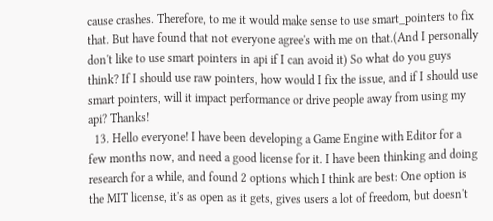cause crashes. Therefore, to me it would make sense to use smart_pointers to fix that. But have found that not everyone agree's with me on that.(And I personally don't like to use smart pointers in api if I can avoid it) So what do you guys think? If I should use raw pointers, how would I fix the issue, and if I should use smart pointers, will it impact performance or drive people away from using my api? Thanks!
  13. Hello everyone! I have been developing a Game Engine with Editor for a few months now, and need a good license for it. I have been thinking and doing research for a while, and found 2 options which I think are best: One option is the MIT license, it's as open as it gets, gives users a lot of freedom, but doesn't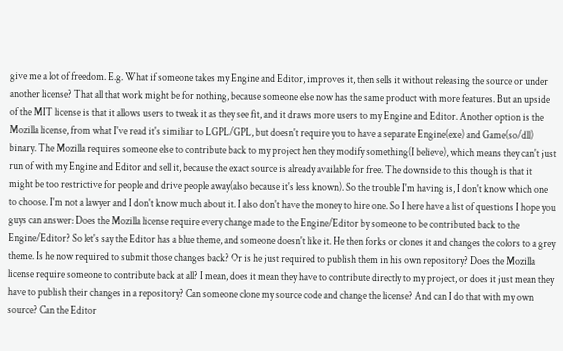give me a lot of freedom. E.g. What if someone takes my Engine and Editor, improves it, then sells it without releasing the source or under another license? That all that work might be for nothing, because someone else now has the same product with more features. But an upside of the MIT license is that it allows users to tweak it as they see fit, and it draws more users to my Engine and Editor. Another option is the Mozilla license, from what I've read it's similiar to LGPL/GPL, but doesn't require you to have a separate Engine(exe) and Game(so/dll) binary. The Mozilla requires someone else to contribute back to my project hen they modify something(I believe), which means they can't just run of with my Engine and Editor and sell it, because the exact source is already available for free. The downside to this though is that it might be too restrictive for people and drive people away(also because it's less known). So the trouble I'm having is, I don't know which one to choose. I'm not a lawyer and I don't know much about it. I also don't have the money to hire one. So I here have a list of questions I hope you guys can answer: Does the Mozilla license require every change made to the Engine/Editor by someone to be contributed back to the Engine/Editor? So let's say the Editor has a blue theme, and someone doesn't like it. He then forks or clones it and changes the colors to a grey theme. Is he now required to submit those changes back? Or is he just required to publish them in his own repository? Does the Mozilla license require someone to contribute back at all? I mean, does it mean they have to contribute directly to my project, or does it just mean they have to publish their changes in a repository? Can someone clone my source code and change the license? And can I do that with my own source? Can the Editor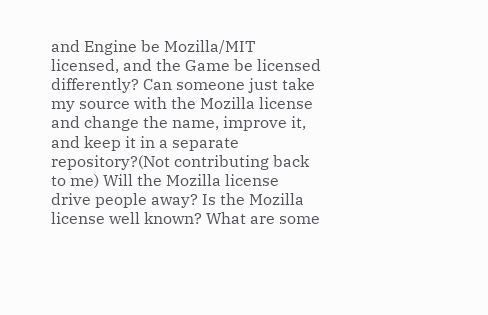and Engine be Mozilla/MIT licensed, and the Game be licensed differently? Can someone just take my source with the Mozilla license and change the name, improve it, and keep it in a separate repository?(Not contributing back to me) Will the Mozilla license drive people away? Is the Mozilla license well known? What are some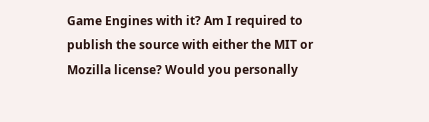Game Engines with it? Am I required to publish the source with either the MIT or Mozilla license? Would you personally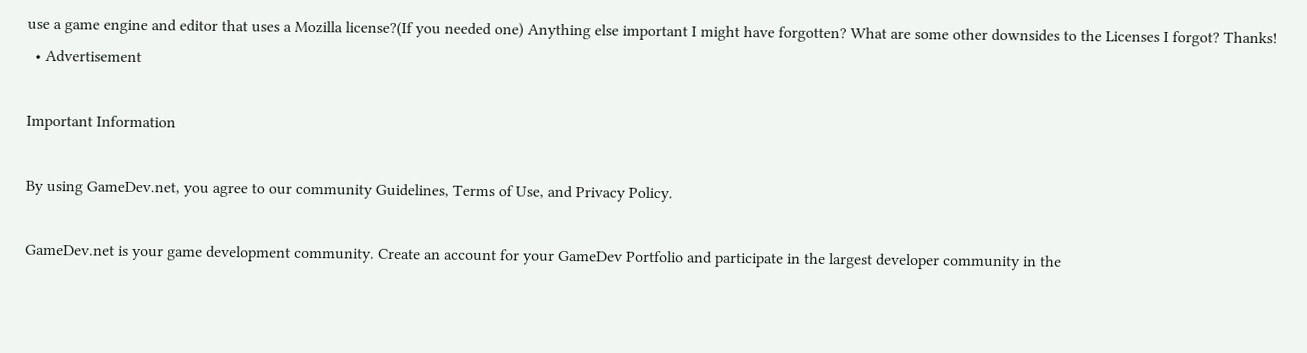use a game engine and editor that uses a Mozilla license?(If you needed one) Anything else important I might have forgotten? What are some other downsides to the Licenses I forgot? Thanks!
  • Advertisement

Important Information

By using GameDev.net, you agree to our community Guidelines, Terms of Use, and Privacy Policy.

GameDev.net is your game development community. Create an account for your GameDev Portfolio and participate in the largest developer community in the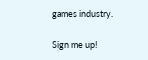games industry.

Sign me up!